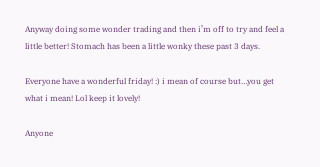Anyway doing some wonder trading and then i’m off to try and feel a little better! Stomach has been a little wonky these past 3 days.

Everyone have a wonderful friday! :) i mean of course but…you get what i mean! Lol keep it lovely!

Anyone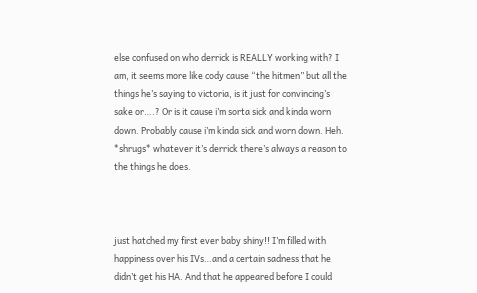else confused on who derrick is REALLY working with? I am, it seems more like cody cause “the hitmen” but all the things he’s saying to victoria, is it just for convincing’s sake or….? Or is it cause i’m sorta sick and kinda worn down. Probably cause i’m kinda sick and worn down. Heh. *shrugs* whatever it’s derrick there’s always a reason to the things he does.



just hatched my first ever baby shiny!! I’m filled with happiness over his IVs…and a certain sadness that he didn’t get his HA. And that he appeared before I could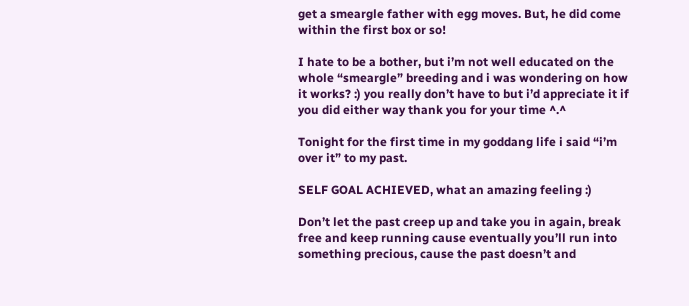get a smeargle father with egg moves. But, he did come within the first box or so!

I hate to be a bother, but i’m not well educated on the whole “smeargle” breeding and i was wondering on how it works? :) you really don’t have to but i’d appreciate it if you did either way thank you for your time ^.^

Tonight for the first time in my goddang life i said “i’m over it” to my past.

SELF GOAL ACHIEVED, what an amazing feeling :)

Don’t let the past creep up and take you in again, break free and keep running cause eventually you’ll run into something precious, cause the past doesn’t and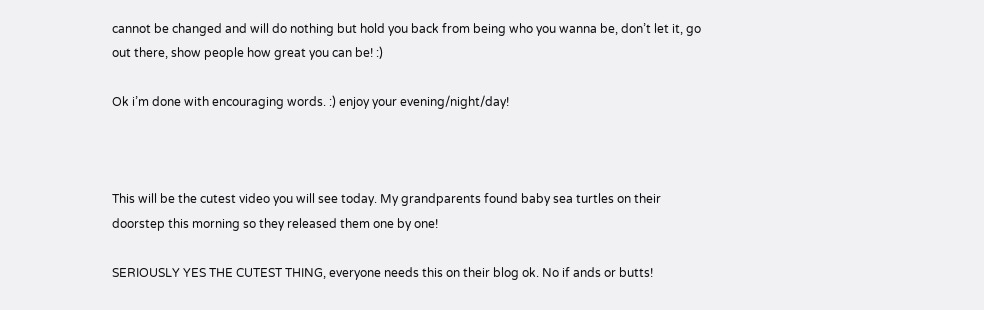cannot be changed and will do nothing but hold you back from being who you wanna be, don’t let it, go out there, show people how great you can be! :)

Ok i’m done with encouraging words. :) enjoy your evening/night/day!



This will be the cutest video you will see today. My grandparents found baby sea turtles on their doorstep this morning so they released them one by one!

SERIOUSLY YES THE CUTEST THING, everyone needs this on their blog ok. No if ands or butts!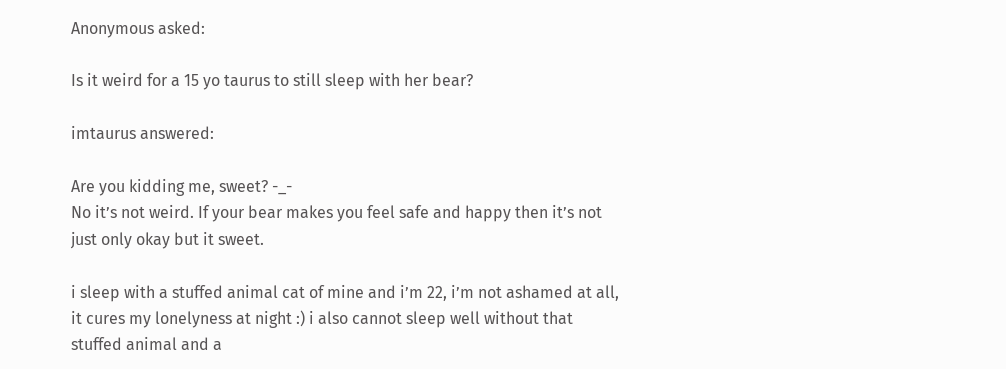Anonymous asked:

Is it weird for a 15 yo taurus to still sleep with her bear?

imtaurus answered:

Are you kidding me, sweet? -_-
No it’s not weird. If your bear makes you feel safe and happy then it’s not just only okay but it sweet.

i sleep with a stuffed animal cat of mine and i’m 22, i’m not ashamed at all, it cures my lonelyness at night :) i also cannot sleep well without that stuffed animal and a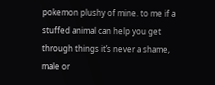pokemon plushy of mine. to me if a stuffed animal can help you get through things it’s never a shame, male or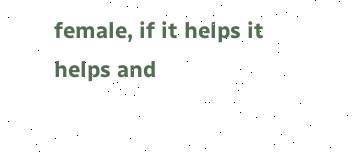female, if it helps it helps and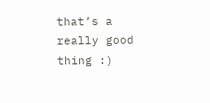that’s a really good thing :)